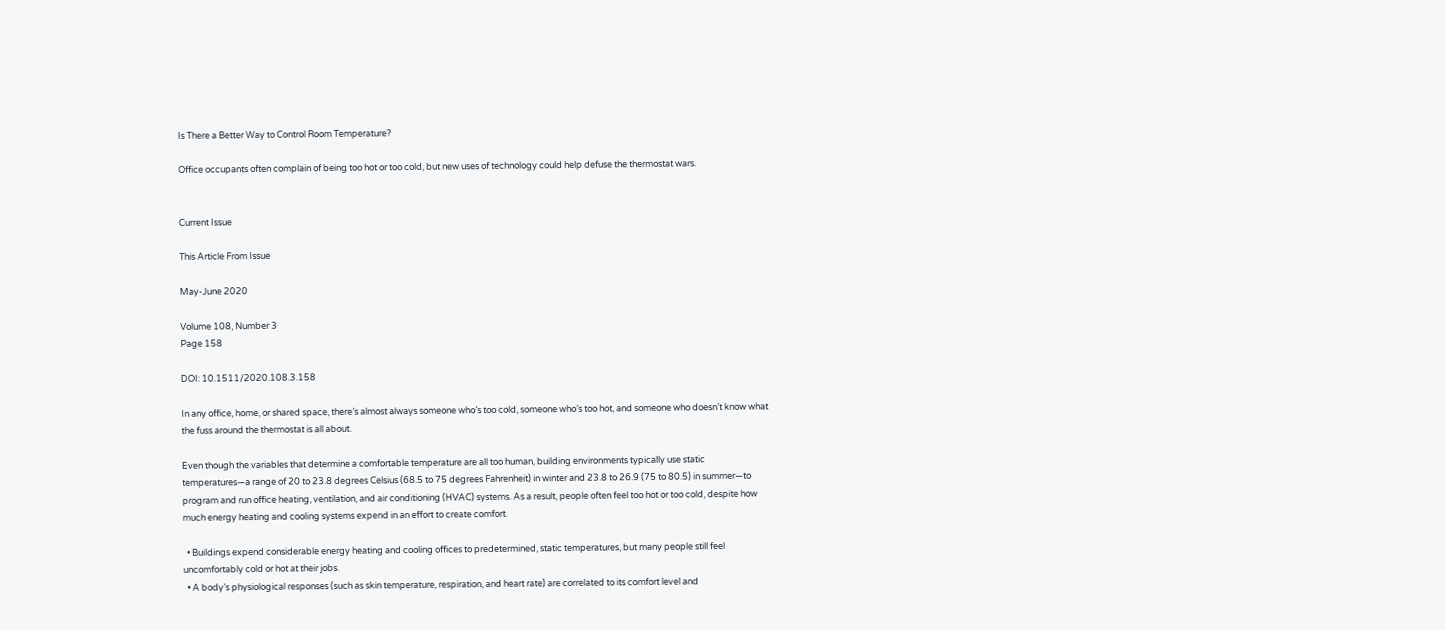Is There a Better Way to Control Room Temperature?

Office occupants often complain of being too hot or too cold, but new uses of technology could help defuse the thermostat wars.


Current Issue

This Article From Issue

May-June 2020

Volume 108, Number 3
Page 158

DOI: 10.1511/2020.108.3.158

In any office, home, or shared space, there’s almost always someone who’s too cold, someone who’s too hot, and someone who doesn’t know what the fuss around the thermostat is all about.

Even though the variables that determine a comfortable temperature are all too human, building environments typically use static temperatures—a range of 20 to 23.8 degrees Celsius (68.5 to 75 degrees Fahrenheit) in winter and 23.8 to 26.9 (75 to 80.5) in summer—to program and run office heating, ventilation, and air conditioning (HVAC) systems. As a result, people often feel too hot or too cold, despite how much energy heating and cooling systems expend in an effort to create comfort.

  • Buildings expend considerable energy heating and cooling offices to predetermined, static temperatures, but many people still feel uncomfortably cold or hot at their jobs.
  • A body’s physiological responses (such as skin temperature, respiration, and heart rate) are correlated to its comfort level and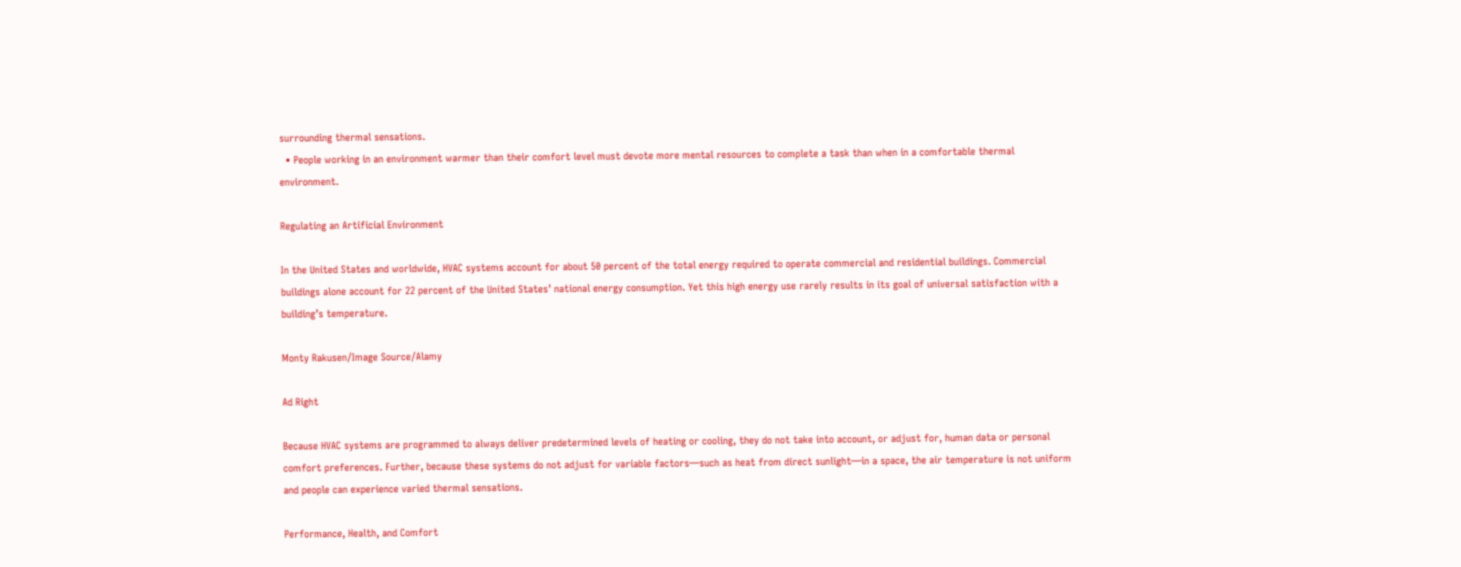surrounding thermal sensations.
  • People working in an environment warmer than their comfort level must devote more mental resources to complete a task than when in a comfortable thermal environment.

Regulating an Artificial Environment

In the United States and worldwide, HVAC systems account for about 50 percent of the total energy required to operate commercial and residential buildings. Commercial buildings alone account for 22 percent of the United States’ national energy consumption. Yet this high energy use rarely results in its goal of universal satisfaction with a building’s temperature.

Monty Rakusen/Image Source/Alamy

Ad Right

Because HVAC systems are programmed to always deliver predetermined levels of heating or cooling, they do not take into account, or adjust for, human data or personal comfort preferences. Further, because these systems do not adjust for variable factors—such as heat from direct sunlight—in a space, the air temperature is not uniform and people can experience varied thermal sensations.

Performance, Health, and Comfort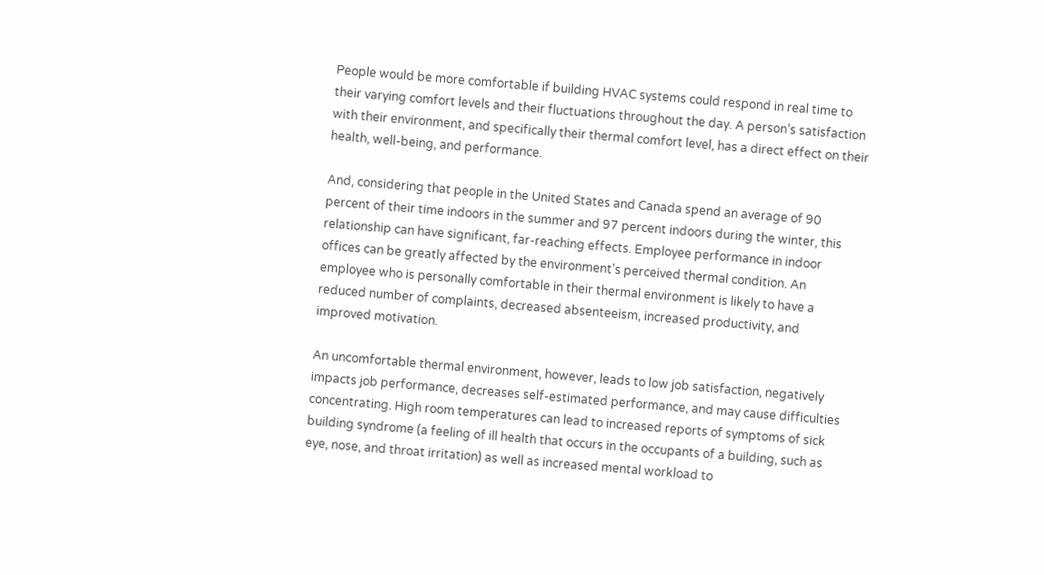People would be more comfortable if building HVAC systems could respond in real time to their varying comfort levels and their fluctuations throughout the day. A person’s satisfaction with their environment, and specifically their thermal comfort level, has a direct effect on their health, well-being, and performance.

And, considering that people in the United States and Canada spend an average of 90 percent of their time indoors in the summer and 97 percent indoors during the winter, this relationship can have significant, far-reaching effects. Employee performance in indoor offices can be greatly affected by the environment’s perceived thermal condition. An employee who is personally comfortable in their thermal environment is likely to have a reduced number of complaints, decreased absenteeism, increased productivity, and improved motivation.

An uncomfortable thermal environment, however, leads to low job satisfaction, negatively impacts job performance, decreases self-estimated performance, and may cause difficulties concentrating. High room temperatures can lead to increased reports of symptoms of sick building syndrome (a feeling of ill health that occurs in the occupants of a building, such as eye, nose, and throat irritation) as well as increased mental workload to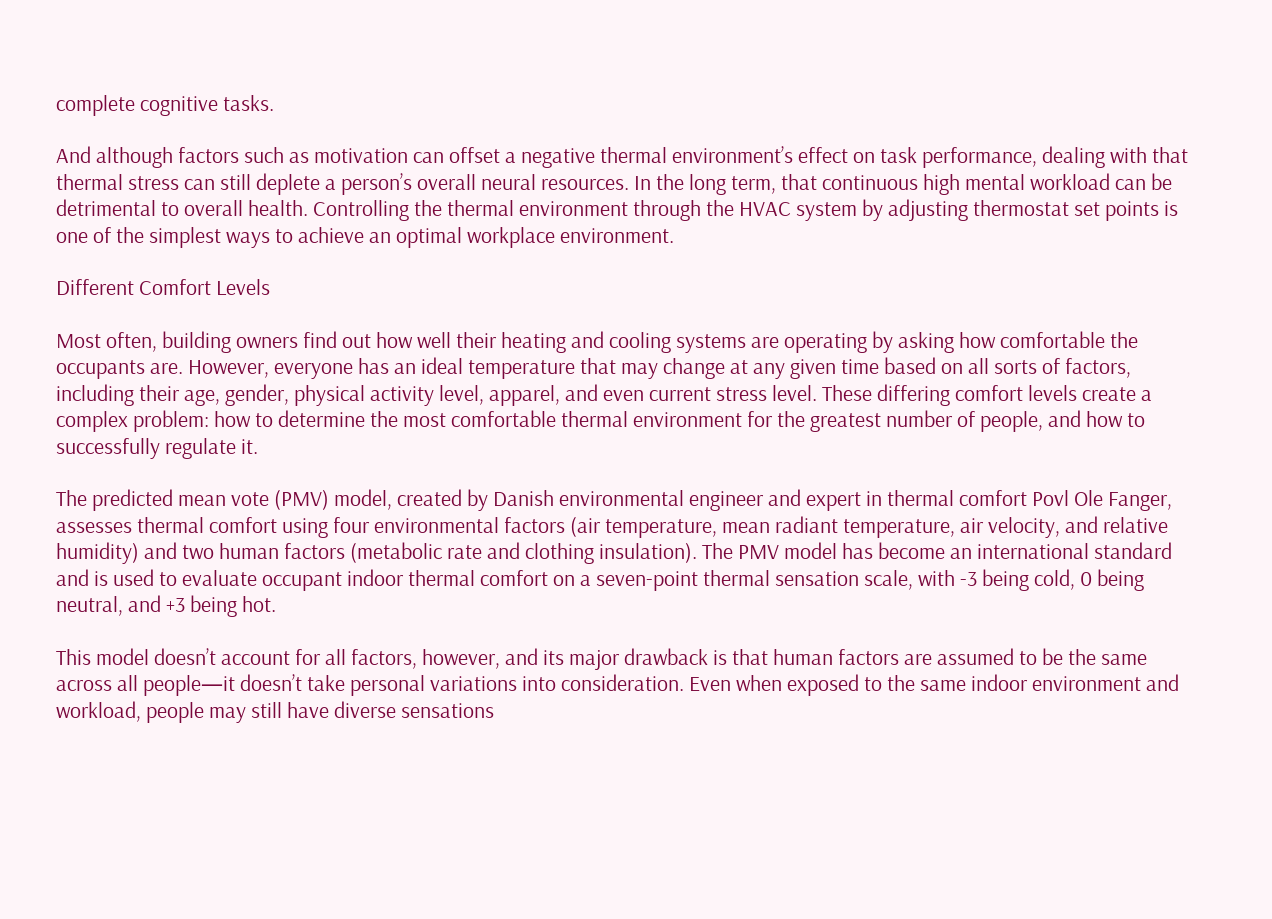complete cognitive tasks.

And although factors such as motivation can offset a negative thermal environment’s effect on task performance, dealing with that thermal stress can still deplete a person’s overall neural resources. In the long term, that continuous high mental workload can be detrimental to overall health. Controlling the thermal environment through the HVAC system by adjusting thermostat set points is one of the simplest ways to achieve an optimal workplace environment.

Different Comfort Levels

Most often, building owners find out how well their heating and cooling systems are operating by asking how comfortable the occupants are. However, everyone has an ideal temperature that may change at any given time based on all sorts of factors, including their age, gender, physical activity level, apparel, and even current stress level. These differing comfort levels create a complex problem: how to determine the most comfortable thermal environment for the greatest number of people, and how to successfully regulate it.

The predicted mean vote (PMV) model, created by Danish environmental engineer and expert in thermal comfort Povl Ole Fanger, assesses thermal comfort using four environmental factors (air temperature, mean radiant temperature, air velocity, and relative humidity) and two human factors (metabolic rate and clothing insulation). The PMV model has become an international standard and is used to evaluate occupant indoor thermal comfort on a seven-point thermal sensation scale, with -3 being cold, 0 being neutral, and +3 being hot.

This model doesn’t account for all factors, however, and its major drawback is that human factors are assumed to be the same across all people—it doesn’t take personal variations into consideration. Even when exposed to the same indoor environment and workload, people may still have diverse sensations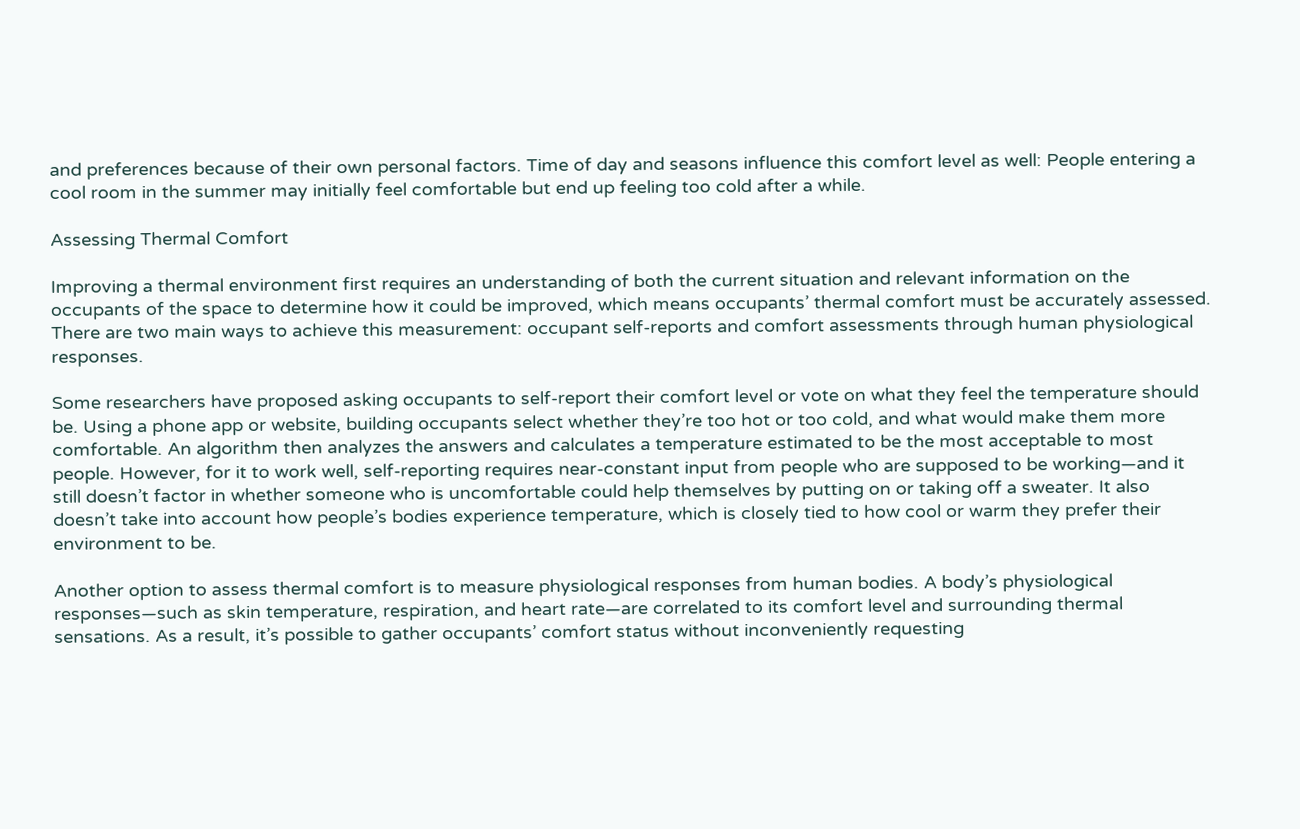and preferences because of their own personal factors. Time of day and seasons influence this comfort level as well: People entering a cool room in the summer may initially feel comfortable but end up feeling too cold after a while.

Assessing Thermal Comfort

Improving a thermal environment first requires an understanding of both the current situation and relevant information on the occupants of the space to determine how it could be improved, which means occupants’ thermal comfort must be accurately assessed. There are two main ways to achieve this measurement: occupant self-reports and comfort assessments through human physiological responses.

Some researchers have proposed asking occupants to self-report their comfort level or vote on what they feel the temperature should be. Using a phone app or website, building occupants select whether they’re too hot or too cold, and what would make them more comfortable. An algorithm then analyzes the answers and calculates a temperature estimated to be the most acceptable to most people. However, for it to work well, self-reporting requires near-constant input from people who are supposed to be working—and it still doesn’t factor in whether someone who is uncomfortable could help themselves by putting on or taking off a sweater. It also doesn’t take into account how people’s bodies experience temperature, which is closely tied to how cool or warm they prefer their environment to be.

Another option to assess thermal comfort is to measure physiological responses from human bodies. A body’s physiological responses—such as skin temperature, respiration, and heart rate—are correlated to its comfort level and surrounding thermal sensations. As a result, it’s possible to gather occupants’ comfort status without inconveniently requesting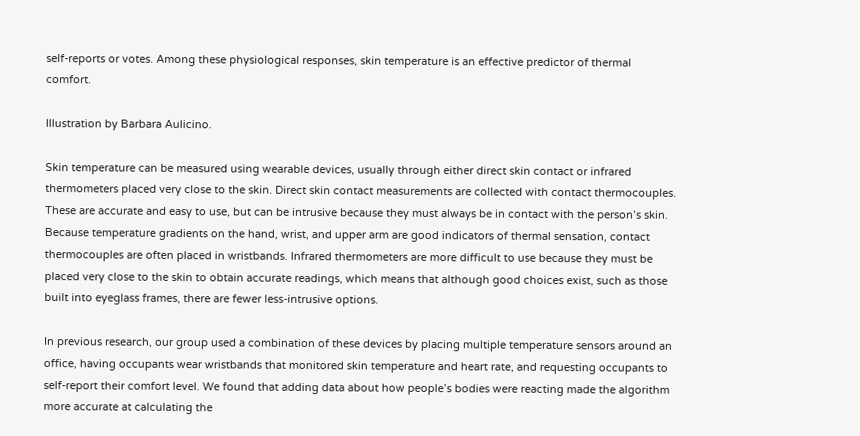self-reports or votes. Among these physiological responses, skin temperature is an effective predictor of thermal comfort.

Illustration by Barbara Aulicino.

Skin temperature can be measured using wearable devices, usually through either direct skin contact or infrared thermometers placed very close to the skin. Direct skin contact measurements are collected with contact thermocouples. These are accurate and easy to use, but can be intrusive because they must always be in contact with the person’s skin. Because temperature gradients on the hand, wrist, and upper arm are good indicators of thermal sensation, contact thermocouples are often placed in wristbands. Infrared thermometers are more difficult to use because they must be placed very close to the skin to obtain accurate readings, which means that although good choices exist, such as those built into eyeglass frames, there are fewer less-intrusive options.

In previous research, our group used a combination of these devices by placing multiple temperature sensors around an office, having occupants wear wristbands that monitored skin temperature and heart rate, and requesting occupants to self-report their comfort level. We found that adding data about how people’s bodies were reacting made the algorithm more accurate at calculating the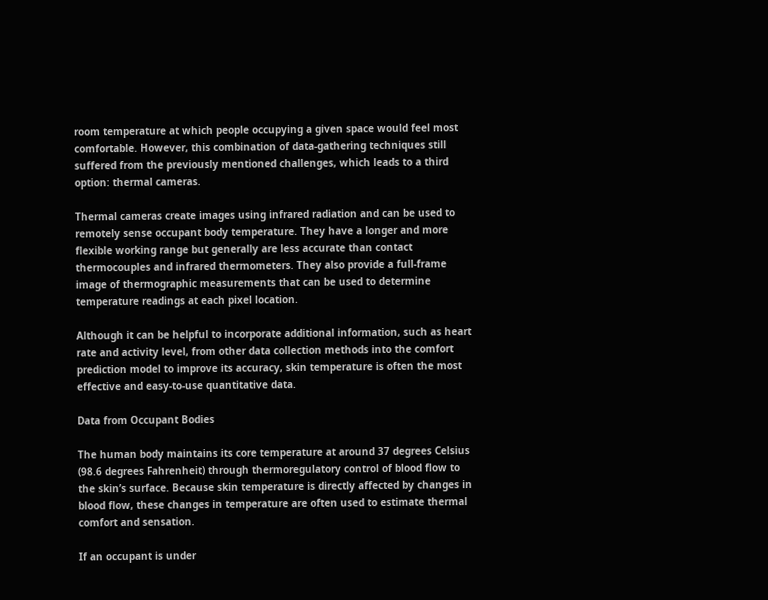room temperature at which people occupying a given space would feel most comfortable. However, this combination of data-gathering techniques still suffered from the previously mentioned challenges, which leads to a third option: thermal cameras.

Thermal cameras create images using infrared radiation and can be used to remotely sense occupant body temperature. They have a longer and more flexible working range but generally are less accurate than contact thermocouples and infrared thermometers. They also provide a full-frame image of thermographic measurements that can be used to determine temperature readings at each pixel location.

Although it can be helpful to incorporate additional information, such as heart rate and activity level, from other data collection methods into the comfort prediction model to improve its accuracy, skin temperature is often the most effective and easy-to-use quantitative data.

Data from Occupant Bodies

The human body maintains its core temperature at around 37 degrees Celsius (98.6 degrees Fahrenheit) through thermoregulatory control of blood flow to the skin’s surface. Because skin temperature is directly affected by changes in blood flow, these changes in temperature are often used to estimate thermal comfort and sensation.

If an occupant is under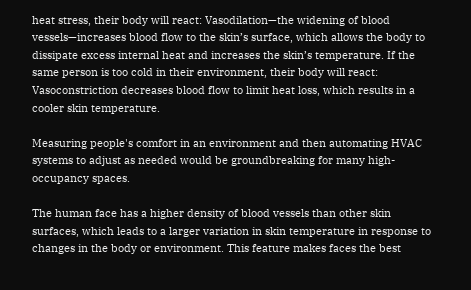heat stress, their body will react: Vasodilation—the widening of blood vessels—increases blood flow to the skin’s surface, which allows the body to dissipate excess internal heat and increases the skin’s temperature. If the same person is too cold in their environment, their body will react: Vasoconstriction decreases blood flow to limit heat loss, which results in a cooler skin temperature.

Measuring people's comfort in an environment and then automating HVAC systems to adjust as needed would be groundbreaking for many high-occupancy spaces.

The human face has a higher density of blood vessels than other skin surfaces, which leads to a larger variation in skin temperature in response to changes in the body or environment. This feature makes faces the best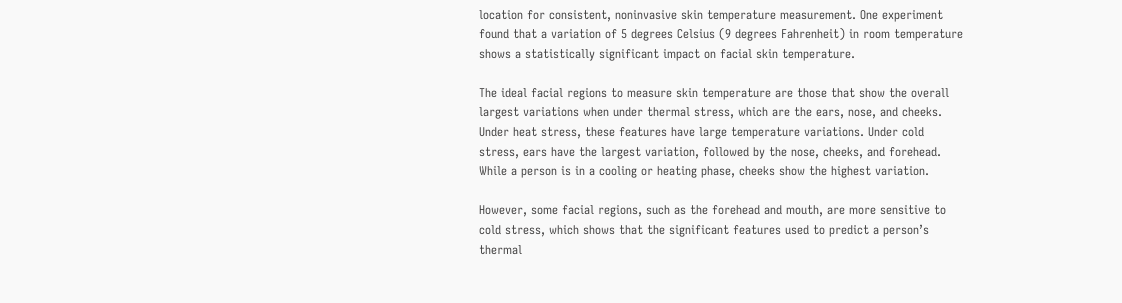location for consistent, noninvasive skin temperature measurement. One experiment found that a variation of 5 degrees Celsius (9 degrees Fahrenheit) in room temperature shows a statistically significant impact on facial skin temperature.

The ideal facial regions to measure skin temperature are those that show the overall largest variations when under thermal stress, which are the ears, nose, and cheeks. Under heat stress, these features have large temperature variations. Under cold stress, ears have the largest variation, followed by the nose, cheeks, and forehead. While a person is in a cooling or heating phase, cheeks show the highest variation.

However, some facial regions, such as the forehead and mouth, are more sensitive to cold stress, which shows that the significant features used to predict a person’s thermal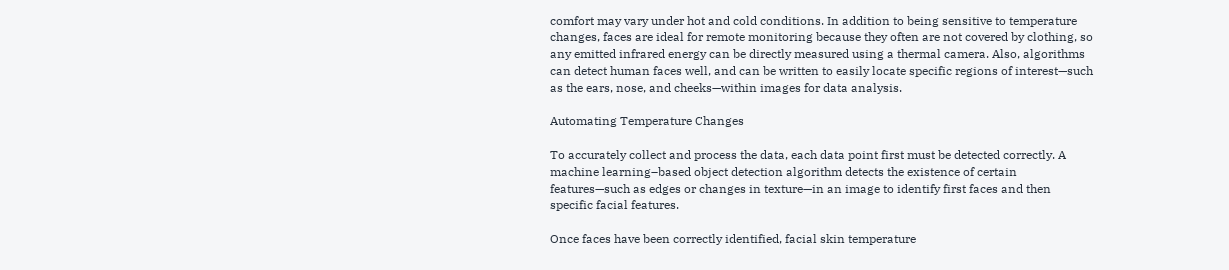comfort may vary under hot and cold conditions. In addition to being sensitive to temperature changes, faces are ideal for remote monitoring because they often are not covered by clothing, so any emitted infrared energy can be directly measured using a thermal camera. Also, algorithms can detect human faces well, and can be written to easily locate specific regions of interest—such as the ears, nose, and cheeks—within images for data analysis.

Automating Temperature Changes

To accurately collect and process the data, each data point first must be detected correctly. A machine learning–based object detection algorithm detects the existence of certain features—such as edges or changes in texture—in an image to identify first faces and then specific facial features.

Once faces have been correctly identified, facial skin temperature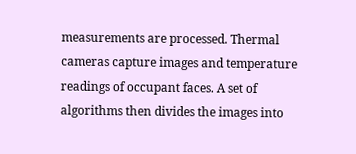measurements are processed. Thermal cameras capture images and temperature readings of occupant faces. A set of algorithms then divides the images into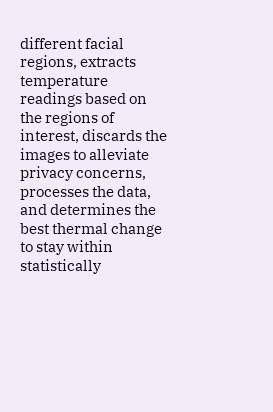different facial regions, extracts temperature readings based on the regions of interest, discards the images to alleviate privacy concerns, processes the data, and determines the best thermal change to stay within statistically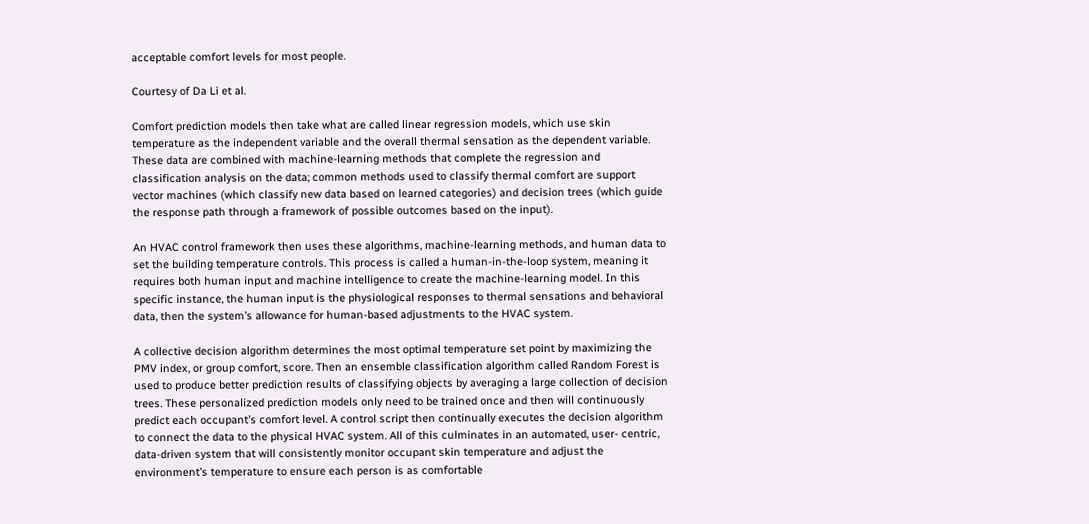acceptable comfort levels for most people.

Courtesy of Da Li et al.

Comfort prediction models then take what are called linear regression models, which use skin temperature as the independent variable and the overall thermal sensation as the dependent variable. These data are combined with machine-learning methods that complete the regression and classification analysis on the data; common methods used to classify thermal comfort are support vector machines (which classify new data based on learned categories) and decision trees (which guide the response path through a framework of possible outcomes based on the input).

An HVAC control framework then uses these algorithms, machine-learning methods, and human data to set the building temperature controls. This process is called a human-in-the-loop system, meaning it requires both human input and machine intelligence to create the machine-learning model. In this specific instance, the human input is the physiological responses to thermal sensations and behavioral data, then the system’s allowance for human-based adjustments to the HVAC system.

A collective decision algorithm determines the most optimal temperature set point by maximizing the PMV index, or group comfort, score. Then an ensemble classification algorithm called Random Forest is used to produce better prediction results of classifying objects by averaging a large collection of decision trees. These personalized prediction models only need to be trained once and then will continuously predict each occupant’s comfort level. A control script then continually executes the decision algorithm to connect the data to the physical HVAC system. All of this culminates in an automated, user- centric, data-driven system that will consistently monitor occupant skin temperature and adjust the environment’s temperature to ensure each person is as comfortable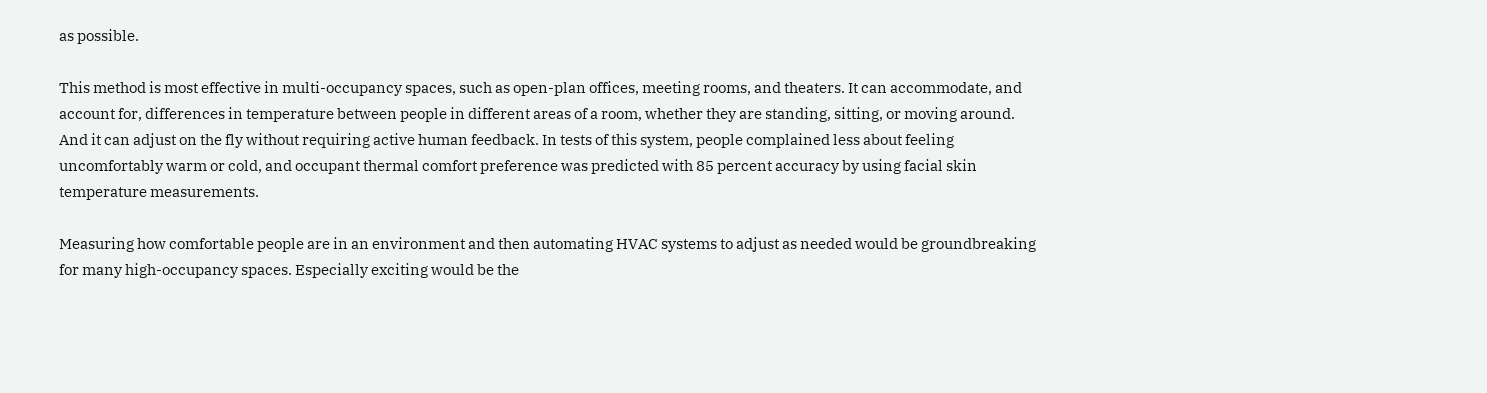as possible.

This method is most effective in multi-occupancy spaces, such as open-plan offices, meeting rooms, and theaters. It can accommodate, and account for, differences in temperature between people in different areas of a room, whether they are standing, sitting, or moving around. And it can adjust on the fly without requiring active human feedback. In tests of this system, people complained less about feeling uncomfortably warm or cold, and occupant thermal comfort preference was predicted with 85 percent accuracy by using facial skin temperature measurements.

Measuring how comfortable people are in an environment and then automating HVAC systems to adjust as needed would be groundbreaking for many high-occupancy spaces. Especially exciting would be the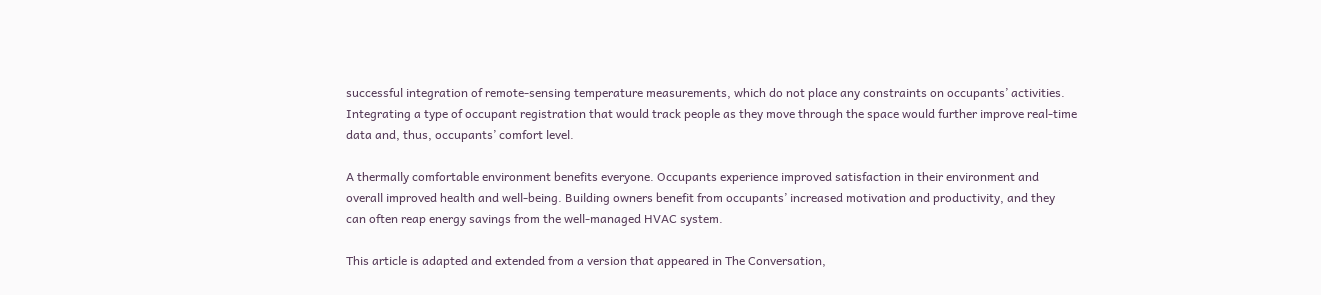successful integration of remote-sensing temperature measurements, which do not place any constraints on occupants’ activities. Integrating a type of occupant registration that would track people as they move through the space would further improve real-time data and, thus, occupants’ comfort level.

A thermally comfortable environment benefits everyone. Occupants experience improved satisfaction in their environment and overall improved health and well-being. Building owners benefit from occupants’ increased motivation and productivity, and they can often reap energy savings from the well-managed HVAC system.

This article is adapted and extended from a version that appeared in The Conversation,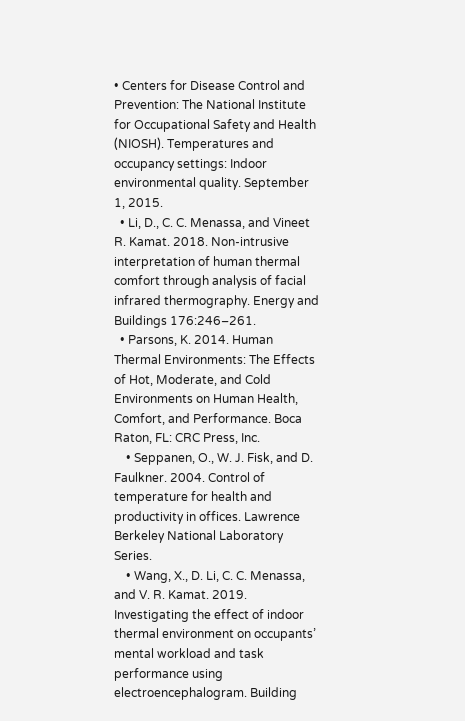• Centers for Disease Control and Prevention: The National Institute for Occupational Safety and Health (NIOSH). Temperatures and occupancy settings: Indoor environmental quality. September 1, 2015.
  • Li, D., C. C. Menassa, and Vineet R. Kamat. 2018. Non-intrusive interpretation of human thermal comfort through analysis of facial infrared thermography. Energy and Buildings 176:246–261.
  • Parsons, K. 2014. Human Thermal Environments: The Effects of Hot, Moderate, and Cold Environments on Human Health, Comfort, and Performance. Boca Raton, FL: CRC Press, Inc.
    • Seppanen, O., W. J. Fisk, and D. Faulkner. 2004. Control of temperature for health and productivity in offices. Lawrence Berkeley National Laboratory Series.
    • Wang, X., D. Li, C. C. Menassa, and V. R. Kamat. 2019. Investigating the effect of indoor thermal environment on occupants’ mental workload and task performance using electroencephalogram. Building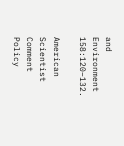and Environment 158:120–132.

American Scientist Comment Policy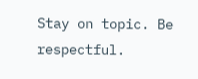Stay on topic. Be respectful.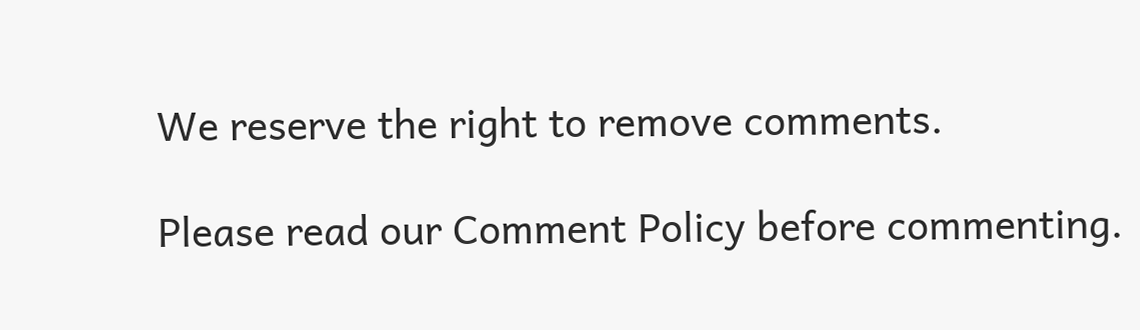We reserve the right to remove comments.

Please read our Comment Policy before commenting.